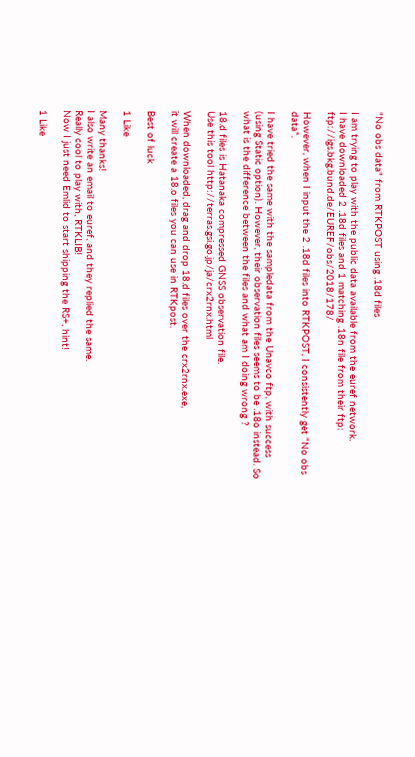"No obs data" from RTKPOST using .18d files

I am trying to play with the public data available from the euref network.
I have downloaded 2 .18d files and 1 matching .18n file from their ftp: ftp://igs.bkg.bund.de/EUREF/obs/2018/178/

However, when I input the 2 .18d files into RTKPOST, I consistently get “No obs data”.

I have tried the same with the sampledata from the Unavco ftp, with success (using Static option). However, their observation files seems to be .18o instead. So what is the difference between the files and what am I doing wrong ?

18.d files is Hatanaka compressed GNSS observation file.
Use this tool http://terras.gsi.go.jp/ja/crx2rnx.html

When downloaded, drag and drop 18.d files over the crx2rnx.exe,
it will create a 18.o files you can use in RTKpost.

Best of luck

1 Like

Many thanks!
I also write an email to euref, and they replied the same.
Really cool to play with, RTKLIB!
Now I just need Emlid to start shipping the RS+, hint!

1 Like